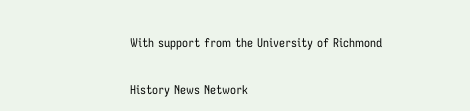With support from the University of Richmond

History News Network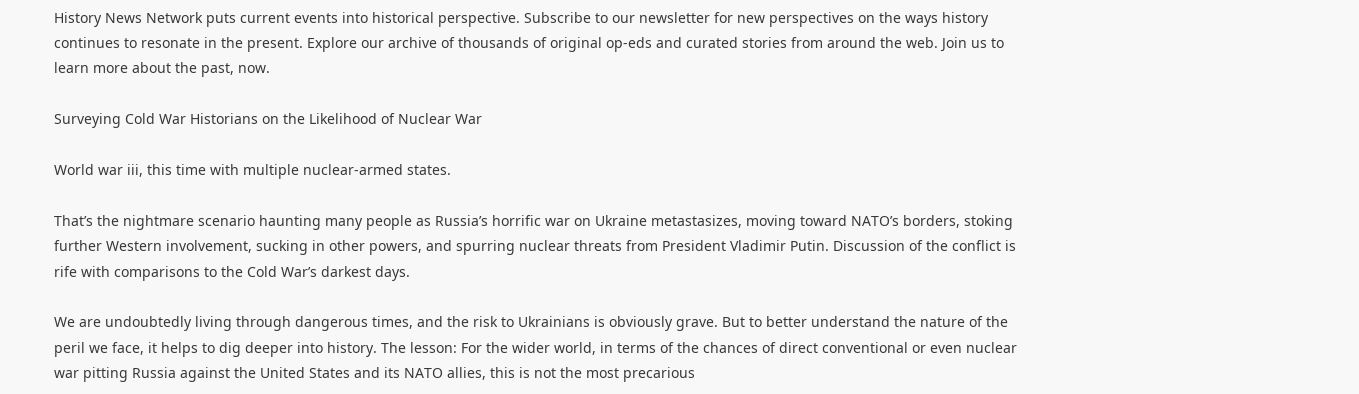History News Network puts current events into historical perspective. Subscribe to our newsletter for new perspectives on the ways history continues to resonate in the present. Explore our archive of thousands of original op-eds and curated stories from around the web. Join us to learn more about the past, now.

Surveying Cold War Historians on the Likelihood of Nuclear War

World war iii, this time with multiple nuclear-armed states.

That’s the nightmare scenario haunting many people as Russia’s horrific war on Ukraine metastasizes, moving toward NATO’s borders, stoking further Western involvement, sucking in other powers, and spurring nuclear threats from President Vladimir Putin. Discussion of the conflict is rife with comparisons to the Cold War’s darkest days.

We are undoubtedly living through dangerous times, and the risk to Ukrainians is obviously grave. But to better understand the nature of the peril we face, it helps to dig deeper into history. The lesson: For the wider world, in terms of the chances of direct conventional or even nuclear war pitting Russia against the United States and its NATO allies, this is not the most precarious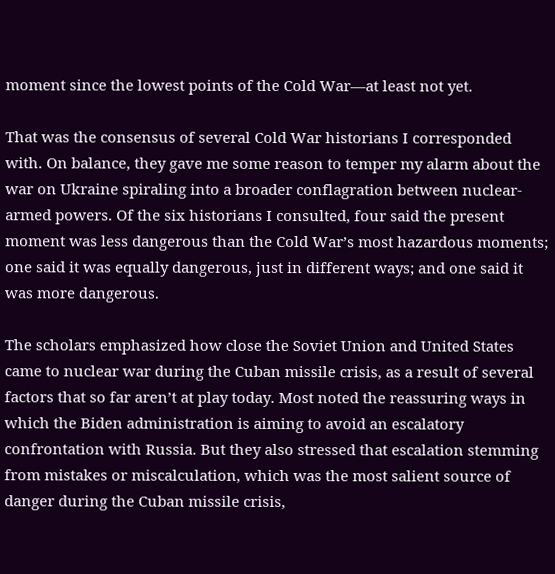moment since the lowest points of the Cold War—at least not yet.

That was the consensus of several Cold War historians I corresponded with. On balance, they gave me some reason to temper my alarm about the war on Ukraine spiraling into a broader conflagration between nuclear-armed powers. Of the six historians I consulted, four said the present moment was less dangerous than the Cold War’s most hazardous moments; one said it was equally dangerous, just in different ways; and one said it was more dangerous.

The scholars emphasized how close the Soviet Union and United States came to nuclear war during the Cuban missile crisis, as a result of several factors that so far aren’t at play today. Most noted the reassuring ways in which the Biden administration is aiming to avoid an escalatory confrontation with Russia. But they also stressed that escalation stemming from mistakes or miscalculation, which was the most salient source of danger during the Cuban missile crisis,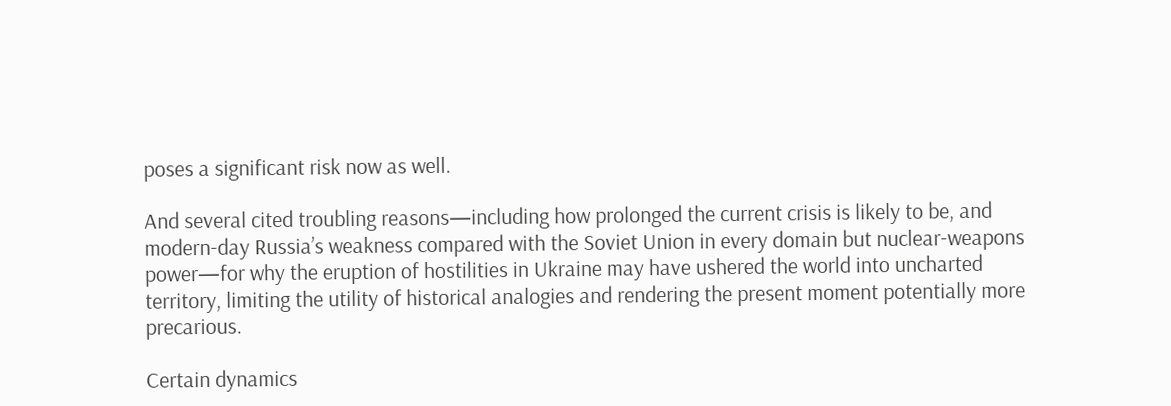poses a significant risk now as well.

And several cited troubling reasons—including how prolonged the current crisis is likely to be, and modern-day Russia’s weakness compared with the Soviet Union in every domain but nuclear-weapons power—for why the eruption of hostilities in Ukraine may have ushered the world into uncharted territory, limiting the utility of historical analogies and rendering the present moment potentially more precarious.

Certain dynamics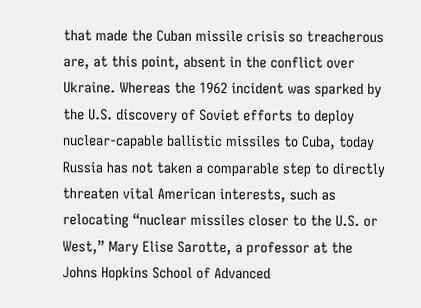that made the Cuban missile crisis so treacherous are, at this point, absent in the conflict over Ukraine. Whereas the 1962 incident was sparked by the U.S. discovery of Soviet efforts to deploy nuclear-capable ballistic missiles to Cuba, today Russia has not taken a comparable step to directly threaten vital American interests, such as relocating “nuclear missiles closer to the U.S. or West,” Mary Elise Sarotte, a professor at the Johns Hopkins School of Advanced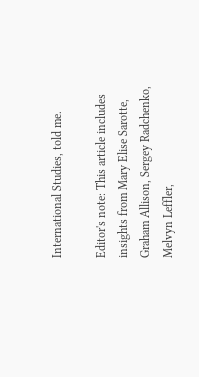International Studies, told me.

Editor's note: This article includes insights from Mary Elise Sarotte, Graham Allison, Sergey Radchenko, Melvyn Leffler,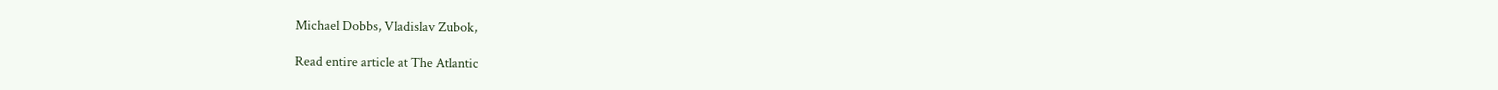Michael Dobbs, Vladislav Zubok,

Read entire article at The Atlantic